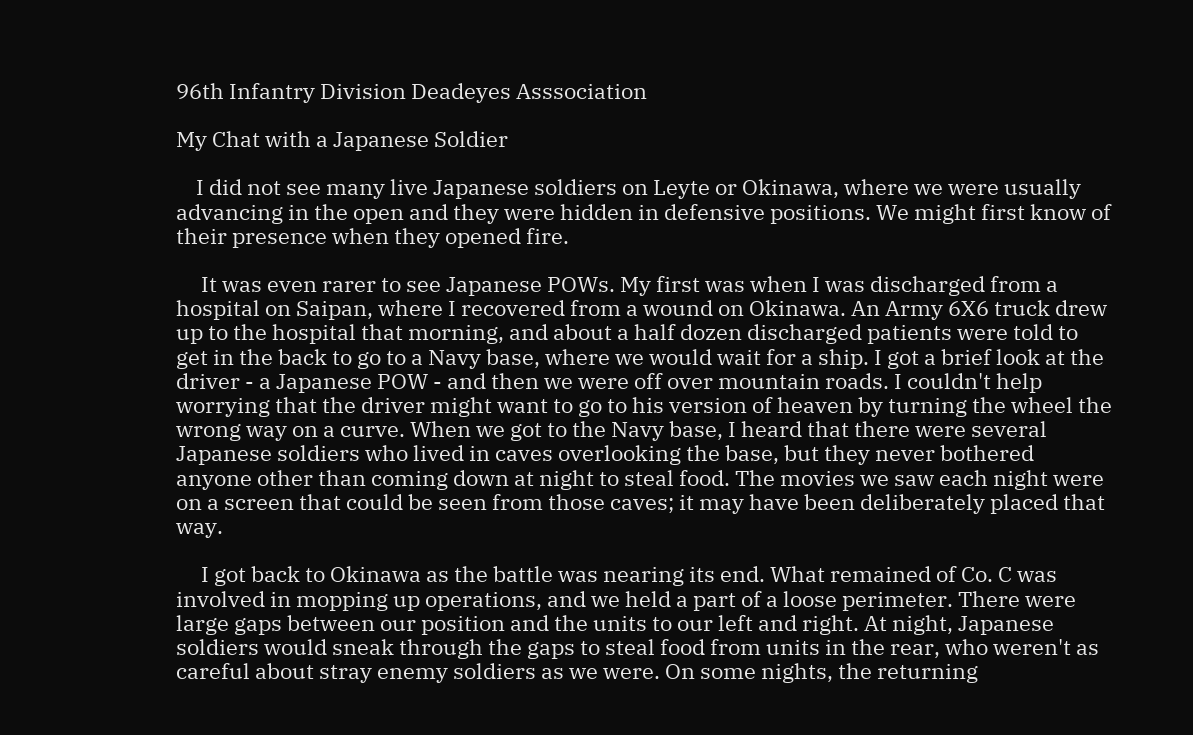96th Infantry Division Deadeyes Asssociation

My Chat with a Japanese Soldier

    I did not see many live Japanese soldiers on Leyte or Okinawa, where we were usually advancing in the open and they were hidden in defensive positions. We might first know of their presence when they opened fire.

     It was even rarer to see Japanese POWs. My first was when I was discharged from a hospital on Saipan, where I recovered from a wound on Okinawa. An Army 6X6 truck drew up to the hospital that morning, and about a half dozen discharged patients were told to get in the back to go to a Navy base, where we would wait for a ship. I got a brief look at the driver - a Japanese POW - and then we were off over mountain roads. I couldn't help worrying that the driver might want to go to his version of heaven by turning the wheel the wrong way on a curve. When we got to the Navy base, I heard that there were several Japanese soldiers who lived in caves overlooking the base, but they never bothered anyone other than coming down at night to steal food. The movies we saw each night were on a screen that could be seen from those caves; it may have been deliberately placed that way.

     I got back to Okinawa as the battle was nearing its end. What remained of Co. C was involved in mopping up operations, and we held a part of a loose perimeter. There were large gaps between our position and the units to our left and right. At night, Japanese soldiers would sneak through the gaps to steal food from units in the rear, who weren't as careful about stray enemy soldiers as we were. On some nights, the returning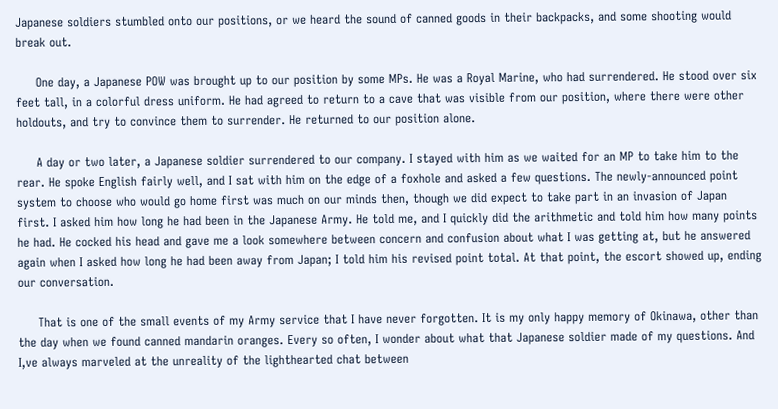Japanese soldiers stumbled onto our positions, or we heard the sound of canned goods in their backpacks, and some shooting would break out.

     One day, a Japanese POW was brought up to our position by some MPs. He was a Royal Marine, who had surrendered. He stood over six feet tall, in a colorful dress uniform. He had agreed to return to a cave that was visible from our position, where there were other holdouts, and try to convince them to surrender. He returned to our position alone.

     A day or two later, a Japanese soldier surrendered to our company. I stayed with him as we waited for an MP to take him to the rear. He spoke English fairly well, and I sat with him on the edge of a foxhole and asked a few questions. The newly-announced point system to choose who would go home first was much on our minds then, though we did expect to take part in an invasion of Japan first. I asked him how long he had been in the Japanese Army. He told me, and I quickly did the arithmetic and told him how many points he had. He cocked his head and gave me a look somewhere between concern and confusion about what I was getting at, but he answered again when I asked how long he had been away from Japan; I told him his revised point total. At that point, the escort showed up, ending our conversation.

     That is one of the small events of my Army service that I have never forgotten. It is my only happy memory of Okinawa, other than the day when we found canned mandarin oranges. Every so often, I wonder about what that Japanese soldier made of my questions. And I,ve always marveled at the unreality of the lighthearted chat between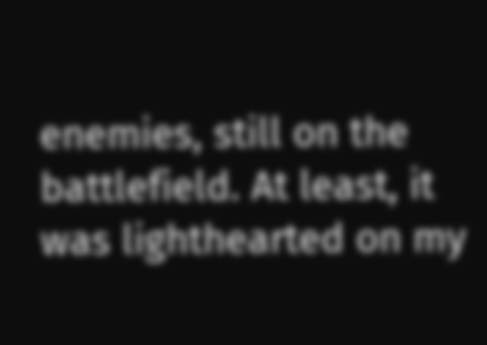enemies, still on the battlefield. At least, it was lighthearted on my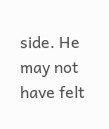side. He may not have felt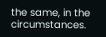the same, in the circumstances.